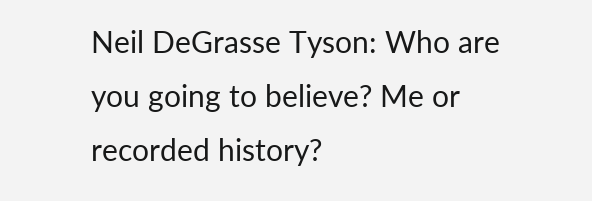Neil DeGrasse Tyson: Who are you going to believe? Me or recorded history?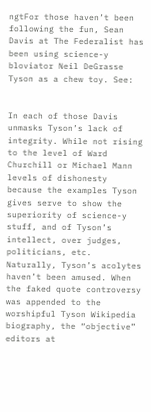ngtFor those haven’t been following the fun, Sean Davis at The Federalist has been using science-y bloviator Neil DeGrasse Tyson as a chew toy. See:


In each of those Davis unmasks Tyson’s lack of integrity. While not rising to the level of Ward Churchill or Michael Mann levels of dishonesty because the examples Tyson gives serve to show the superiority of science-y stuff, and of Tyson’s intellect, over judges, politicians, etc. Naturally, Tyson’s acolytes haven’t been amused. When the faked quote controversy was appended to the worshipful Tyson Wikipedia biography, the “objective” editors at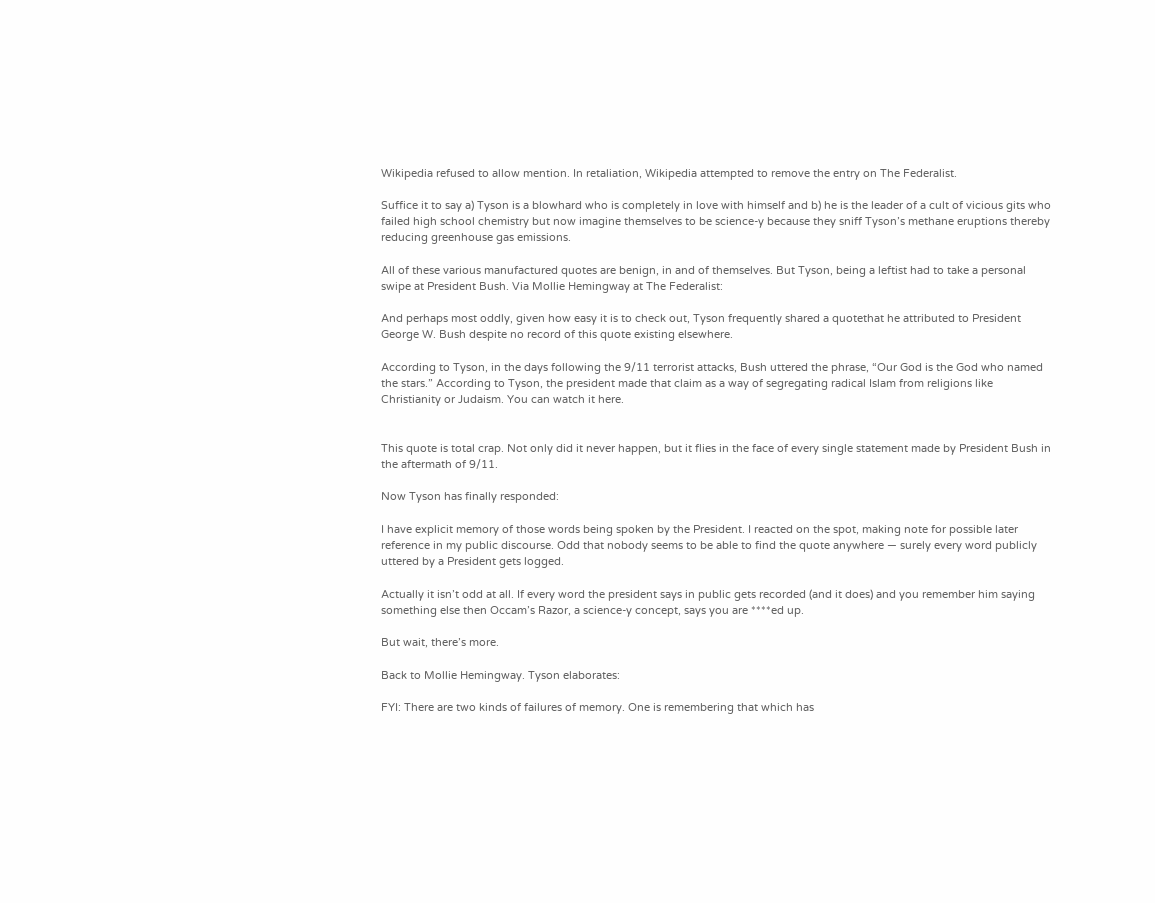Wikipedia refused to allow mention. In retaliation, Wikipedia attempted to remove the entry on The Federalist.

Suffice it to say a) Tyson is a blowhard who is completely in love with himself and b) he is the leader of a cult of vicious gits who failed high school chemistry but now imagine themselves to be science-y because they sniff Tyson’s methane eruptions thereby reducing greenhouse gas emissions.

All of these various manufactured quotes are benign, in and of themselves. But Tyson, being a leftist had to take a personal swipe at President Bush. Via Mollie Hemingway at The Federalist:

And perhaps most oddly, given how easy it is to check out, Tyson frequently shared a quotethat he attributed to President George W. Bush despite no record of this quote existing elsewhere.

According to Tyson, in the days following the 9/11 terrorist attacks, Bush uttered the phrase, “Our God is the God who named the stars.” According to Tyson, the president made that claim as a way of segregating radical Islam from religions like Christianity or Judaism. You can watch it here.


This quote is total crap. Not only did it never happen, but it flies in the face of every single statement made by President Bush in the aftermath of 9/11.

Now Tyson has finally responded:

I have explicit memory of those words being spoken by the President. I reacted on the spot, making note for possible later reference in my public discourse. Odd that nobody seems to be able to find the quote anywhere — surely every word publicly uttered by a President gets logged.

Actually it isn’t odd at all. If every word the president says in public gets recorded (and it does) and you remember him saying something else then Occam’s Razor, a science-y concept, says you are ****ed up.

But wait, there’s more.

Back to Mollie Hemingway. Tyson elaborates:

FYI: There are two kinds of failures of memory. One is remembering that which has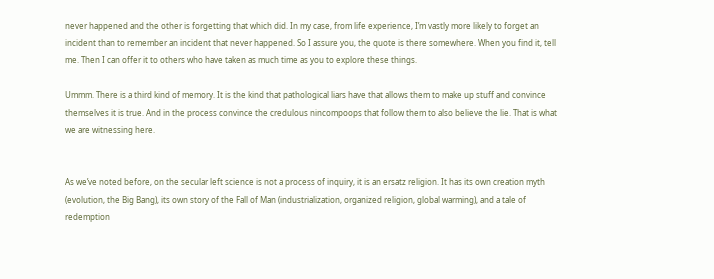never happened and the other is forgetting that which did. In my case, from life experience, I’m vastly more likely to forget an incident than to remember an incident that never happened. So I assure you, the quote is there somewhere. When you find it, tell me. Then I can offer it to others who have taken as much time as you to explore these things.

Ummm. There is a third kind of memory. It is the kind that pathological liars have that allows them to make up stuff and convince themselves it is true. And in the process convince the credulous nincompoops that follow them to also believe the lie. That is what we are witnessing here.


As we’ve noted before, on the secular left science is not a process of inquiry, it is an ersatz religion. It has its own creation myth (evolution, the Big Bang), its own story of the Fall of Man (industrialization, organized religion, global warming), and a tale of redemption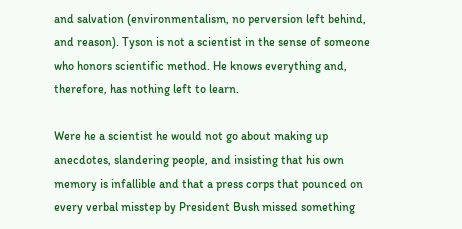and salvation (environmentalism, no perversion left behind, and reason). Tyson is not a scientist in the sense of someone who honors scientific method. He knows everything and, therefore, has nothing left to learn.

Were he a scientist he would not go about making up anecdotes, slandering people, and insisting that his own memory is infallible and that a press corps that pounced on every verbal misstep by President Bush missed something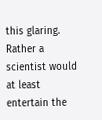this glaring. Rather a scientist would at least entertain the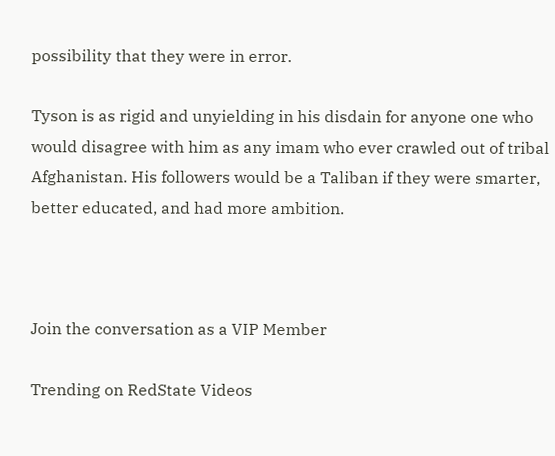possibility that they were in error.

Tyson is as rigid and unyielding in his disdain for anyone one who would disagree with him as any imam who ever crawled out of tribal Afghanistan. His followers would be a Taliban if they were smarter, better educated, and had more ambition.



Join the conversation as a VIP Member

Trending on RedState Videos